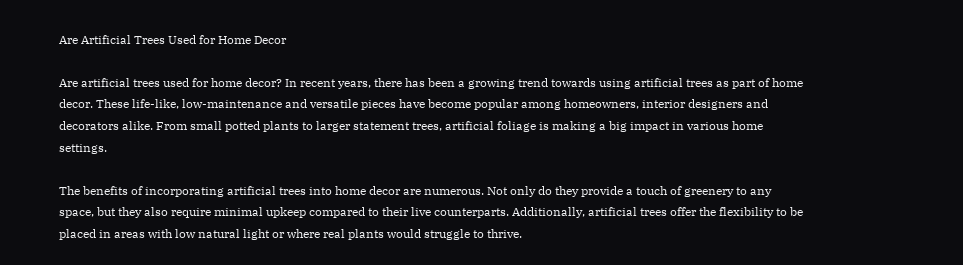Are Artificial Trees Used for Home Decor

Are artificial trees used for home decor? In recent years, there has been a growing trend towards using artificial trees as part of home decor. These life-like, low-maintenance and versatile pieces have become popular among homeowners, interior designers and decorators alike. From small potted plants to larger statement trees, artificial foliage is making a big impact in various home settings.

The benefits of incorporating artificial trees into home decor are numerous. Not only do they provide a touch of greenery to any space, but they also require minimal upkeep compared to their live counterparts. Additionally, artificial trees offer the flexibility to be placed in areas with low natural light or where real plants would struggle to thrive.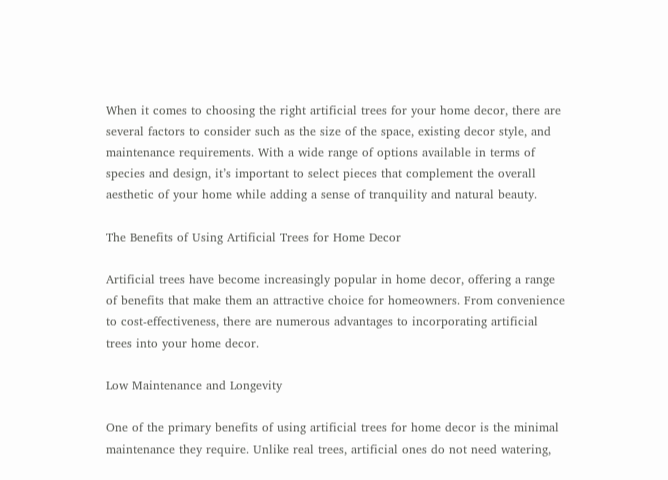When it comes to choosing the right artificial trees for your home decor, there are several factors to consider such as the size of the space, existing decor style, and maintenance requirements. With a wide range of options available in terms of species and design, it’s important to select pieces that complement the overall aesthetic of your home while adding a sense of tranquility and natural beauty.

The Benefits of Using Artificial Trees for Home Decor

Artificial trees have become increasingly popular in home decor, offering a range of benefits that make them an attractive choice for homeowners. From convenience to cost-effectiveness, there are numerous advantages to incorporating artificial trees into your home decor.

Low Maintenance and Longevity

One of the primary benefits of using artificial trees for home decor is the minimal maintenance they require. Unlike real trees, artificial ones do not need watering,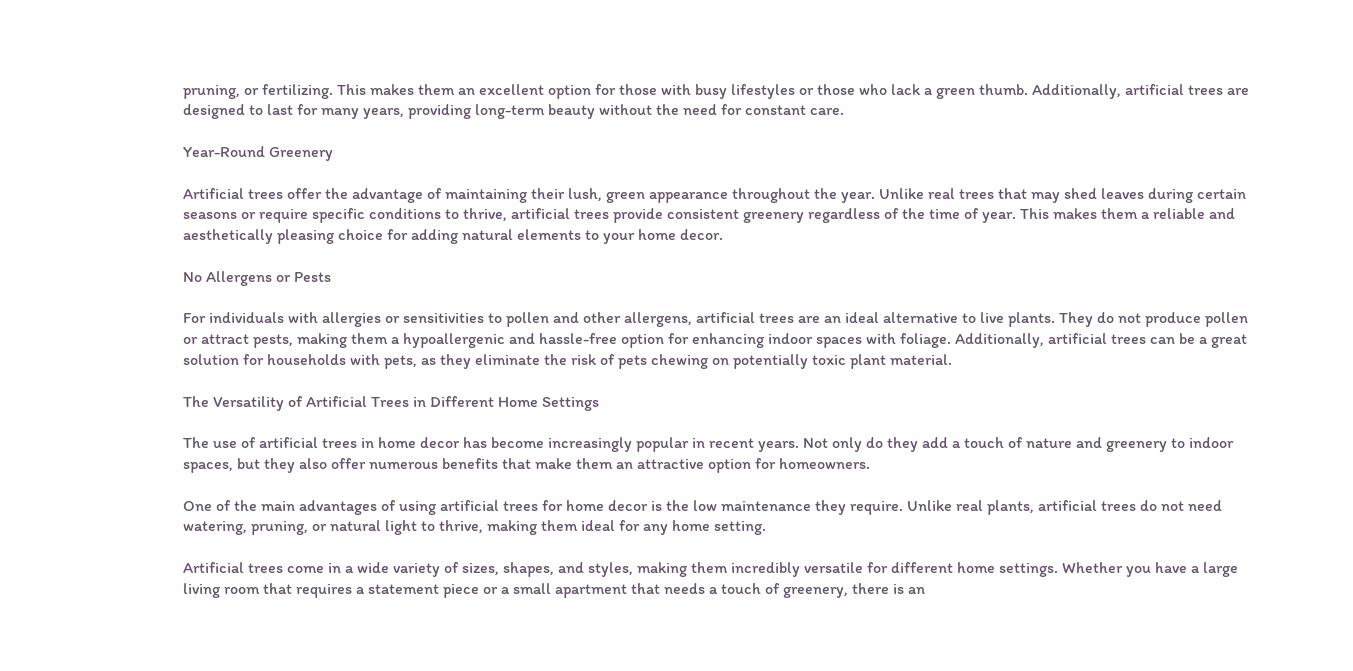pruning, or fertilizing. This makes them an excellent option for those with busy lifestyles or those who lack a green thumb. Additionally, artificial trees are designed to last for many years, providing long-term beauty without the need for constant care.

Year-Round Greenery

Artificial trees offer the advantage of maintaining their lush, green appearance throughout the year. Unlike real trees that may shed leaves during certain seasons or require specific conditions to thrive, artificial trees provide consistent greenery regardless of the time of year. This makes them a reliable and aesthetically pleasing choice for adding natural elements to your home decor.

No Allergens or Pests

For individuals with allergies or sensitivities to pollen and other allergens, artificial trees are an ideal alternative to live plants. They do not produce pollen or attract pests, making them a hypoallergenic and hassle-free option for enhancing indoor spaces with foliage. Additionally, artificial trees can be a great solution for households with pets, as they eliminate the risk of pets chewing on potentially toxic plant material.

The Versatility of Artificial Trees in Different Home Settings

The use of artificial trees in home decor has become increasingly popular in recent years. Not only do they add a touch of nature and greenery to indoor spaces, but they also offer numerous benefits that make them an attractive option for homeowners.

One of the main advantages of using artificial trees for home decor is the low maintenance they require. Unlike real plants, artificial trees do not need watering, pruning, or natural light to thrive, making them ideal for any home setting.

Artificial trees come in a wide variety of sizes, shapes, and styles, making them incredibly versatile for different home settings. Whether you have a large living room that requires a statement piece or a small apartment that needs a touch of greenery, there is an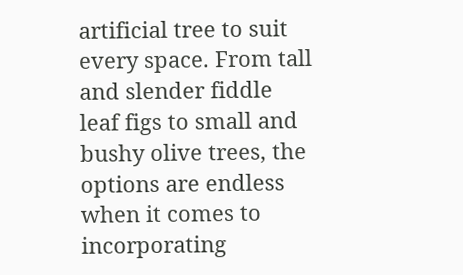artificial tree to suit every space. From tall and slender fiddle leaf figs to small and bushy olive trees, the options are endless when it comes to incorporating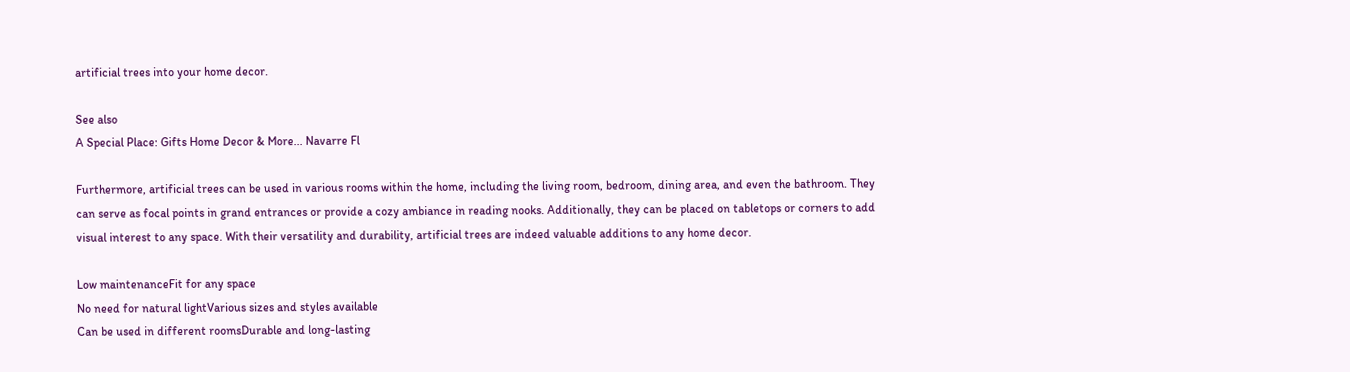artificial trees into your home decor.

See also
A Special Place: Gifts Home Decor & More... Navarre Fl

Furthermore, artificial trees can be used in various rooms within the home, including the living room, bedroom, dining area, and even the bathroom. They can serve as focal points in grand entrances or provide a cozy ambiance in reading nooks. Additionally, they can be placed on tabletops or corners to add visual interest to any space. With their versatility and durability, artificial trees are indeed valuable additions to any home decor.

Low maintenanceFit for any space
No need for natural lightVarious sizes and styles available
Can be used in different roomsDurable and long-lasting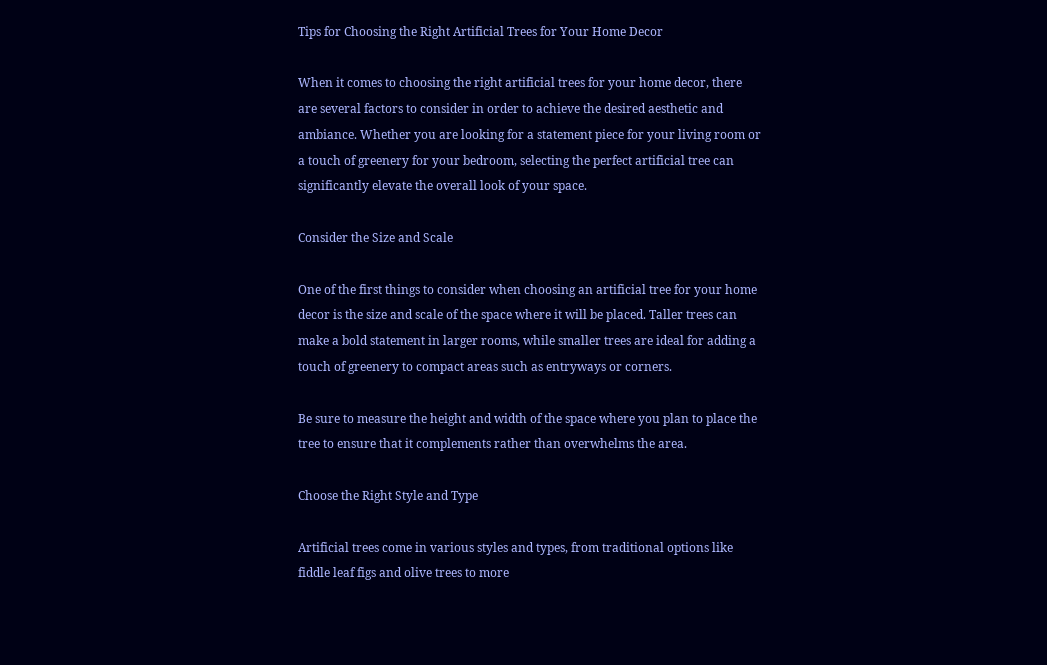Tips for Choosing the Right Artificial Trees for Your Home Decor

When it comes to choosing the right artificial trees for your home decor, there are several factors to consider in order to achieve the desired aesthetic and ambiance. Whether you are looking for a statement piece for your living room or a touch of greenery for your bedroom, selecting the perfect artificial tree can significantly elevate the overall look of your space.

Consider the Size and Scale

One of the first things to consider when choosing an artificial tree for your home decor is the size and scale of the space where it will be placed. Taller trees can make a bold statement in larger rooms, while smaller trees are ideal for adding a touch of greenery to compact areas such as entryways or corners.

Be sure to measure the height and width of the space where you plan to place the tree to ensure that it complements rather than overwhelms the area.

Choose the Right Style and Type

Artificial trees come in various styles and types, from traditional options like fiddle leaf figs and olive trees to more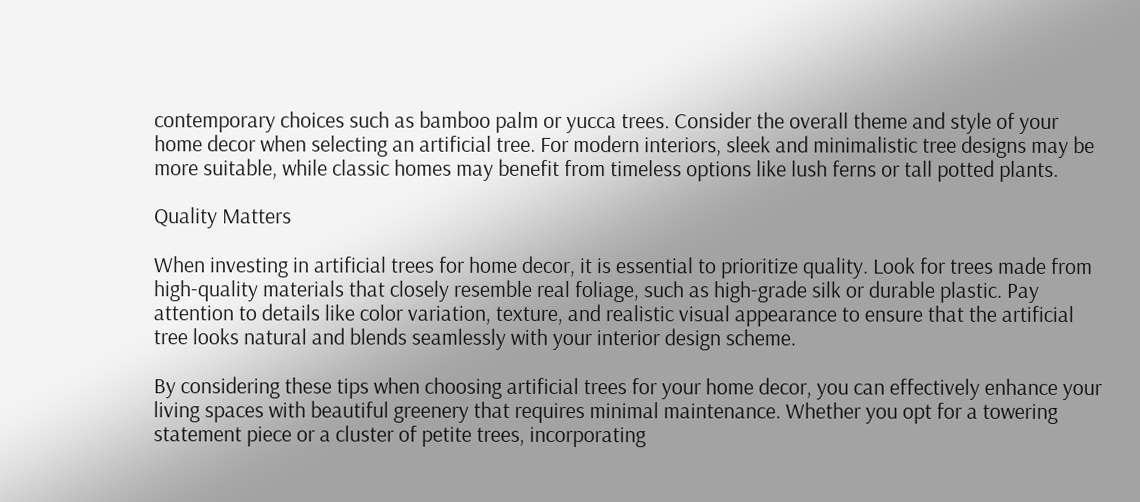contemporary choices such as bamboo palm or yucca trees. Consider the overall theme and style of your home decor when selecting an artificial tree. For modern interiors, sleek and minimalistic tree designs may be more suitable, while classic homes may benefit from timeless options like lush ferns or tall potted plants.

Quality Matters

When investing in artificial trees for home decor, it is essential to prioritize quality. Look for trees made from high-quality materials that closely resemble real foliage, such as high-grade silk or durable plastic. Pay attention to details like color variation, texture, and realistic visual appearance to ensure that the artificial tree looks natural and blends seamlessly with your interior design scheme.

By considering these tips when choosing artificial trees for your home decor, you can effectively enhance your living spaces with beautiful greenery that requires minimal maintenance. Whether you opt for a towering statement piece or a cluster of petite trees, incorporating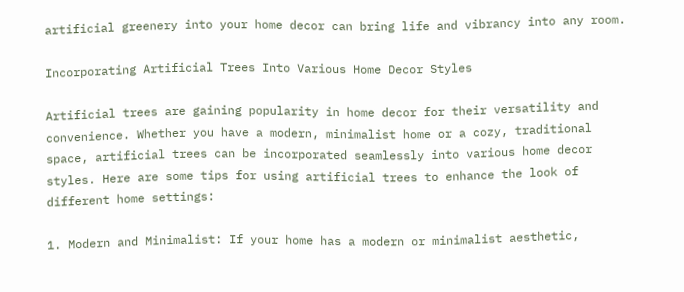artificial greenery into your home decor can bring life and vibrancy into any room.

Incorporating Artificial Trees Into Various Home Decor Styles

Artificial trees are gaining popularity in home decor for their versatility and convenience. Whether you have a modern, minimalist home or a cozy, traditional space, artificial trees can be incorporated seamlessly into various home decor styles. Here are some tips for using artificial trees to enhance the look of different home settings:

1. Modern and Minimalist: If your home has a modern or minimalist aesthetic,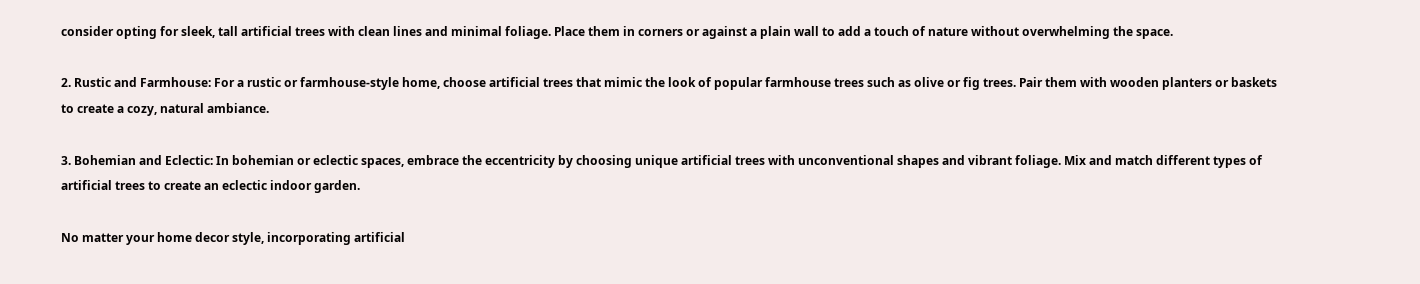consider opting for sleek, tall artificial trees with clean lines and minimal foliage. Place them in corners or against a plain wall to add a touch of nature without overwhelming the space.

2. Rustic and Farmhouse: For a rustic or farmhouse-style home, choose artificial trees that mimic the look of popular farmhouse trees such as olive or fig trees. Pair them with wooden planters or baskets to create a cozy, natural ambiance.

3. Bohemian and Eclectic: In bohemian or eclectic spaces, embrace the eccentricity by choosing unique artificial trees with unconventional shapes and vibrant foliage. Mix and match different types of artificial trees to create an eclectic indoor garden.

No matter your home decor style, incorporating artificial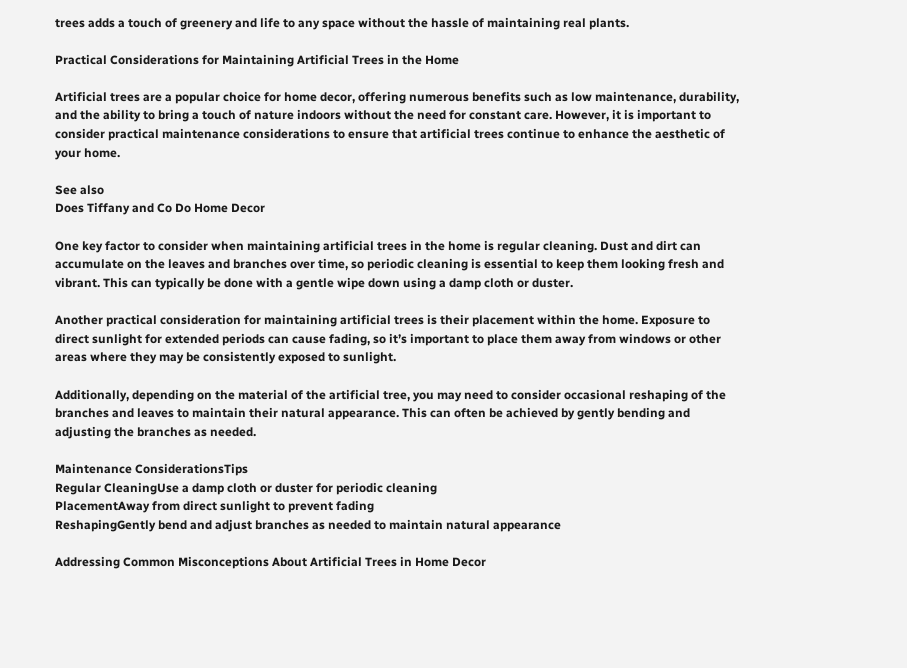trees adds a touch of greenery and life to any space without the hassle of maintaining real plants.

Practical Considerations for Maintaining Artificial Trees in the Home

Artificial trees are a popular choice for home decor, offering numerous benefits such as low maintenance, durability, and the ability to bring a touch of nature indoors without the need for constant care. However, it is important to consider practical maintenance considerations to ensure that artificial trees continue to enhance the aesthetic of your home.

See also
Does Tiffany and Co Do Home Decor

One key factor to consider when maintaining artificial trees in the home is regular cleaning. Dust and dirt can accumulate on the leaves and branches over time, so periodic cleaning is essential to keep them looking fresh and vibrant. This can typically be done with a gentle wipe down using a damp cloth or duster.

Another practical consideration for maintaining artificial trees is their placement within the home. Exposure to direct sunlight for extended periods can cause fading, so it’s important to place them away from windows or other areas where they may be consistently exposed to sunlight.

Additionally, depending on the material of the artificial tree, you may need to consider occasional reshaping of the branches and leaves to maintain their natural appearance. This can often be achieved by gently bending and adjusting the branches as needed.

Maintenance ConsiderationsTips
Regular CleaningUse a damp cloth or duster for periodic cleaning
PlacementAway from direct sunlight to prevent fading
ReshapingGently bend and adjust branches as needed to maintain natural appearance

Addressing Common Misconceptions About Artificial Trees in Home Decor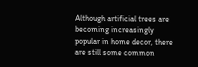Although artificial trees are becoming increasingly popular in home decor, there are still some common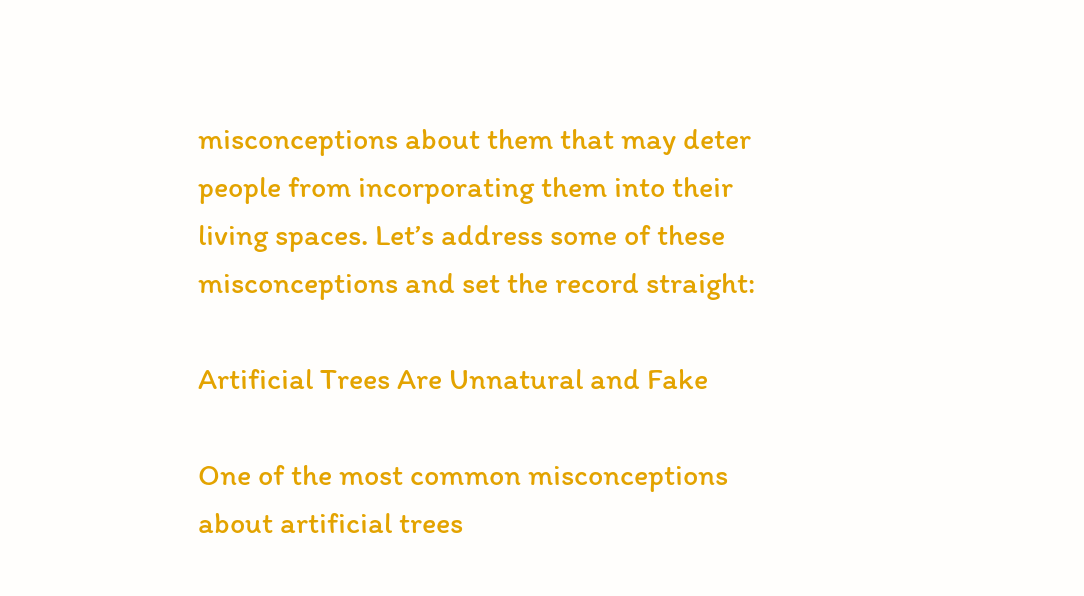misconceptions about them that may deter people from incorporating them into their living spaces. Let’s address some of these misconceptions and set the record straight:

Artificial Trees Are Unnatural and Fake

One of the most common misconceptions about artificial trees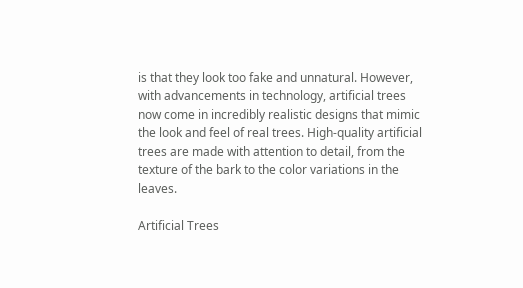is that they look too fake and unnatural. However, with advancements in technology, artificial trees now come in incredibly realistic designs that mimic the look and feel of real trees. High-quality artificial trees are made with attention to detail, from the texture of the bark to the color variations in the leaves.

Artificial Trees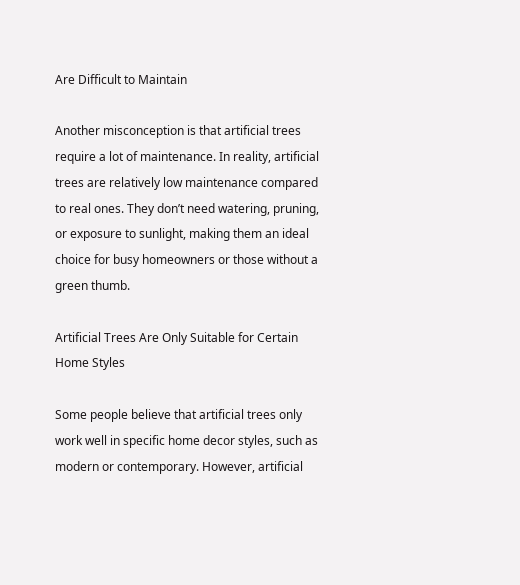Are Difficult to Maintain

Another misconception is that artificial trees require a lot of maintenance. In reality, artificial trees are relatively low maintenance compared to real ones. They don’t need watering, pruning, or exposure to sunlight, making them an ideal choice for busy homeowners or those without a green thumb.

Artificial Trees Are Only Suitable for Certain Home Styles

Some people believe that artificial trees only work well in specific home decor styles, such as modern or contemporary. However, artificial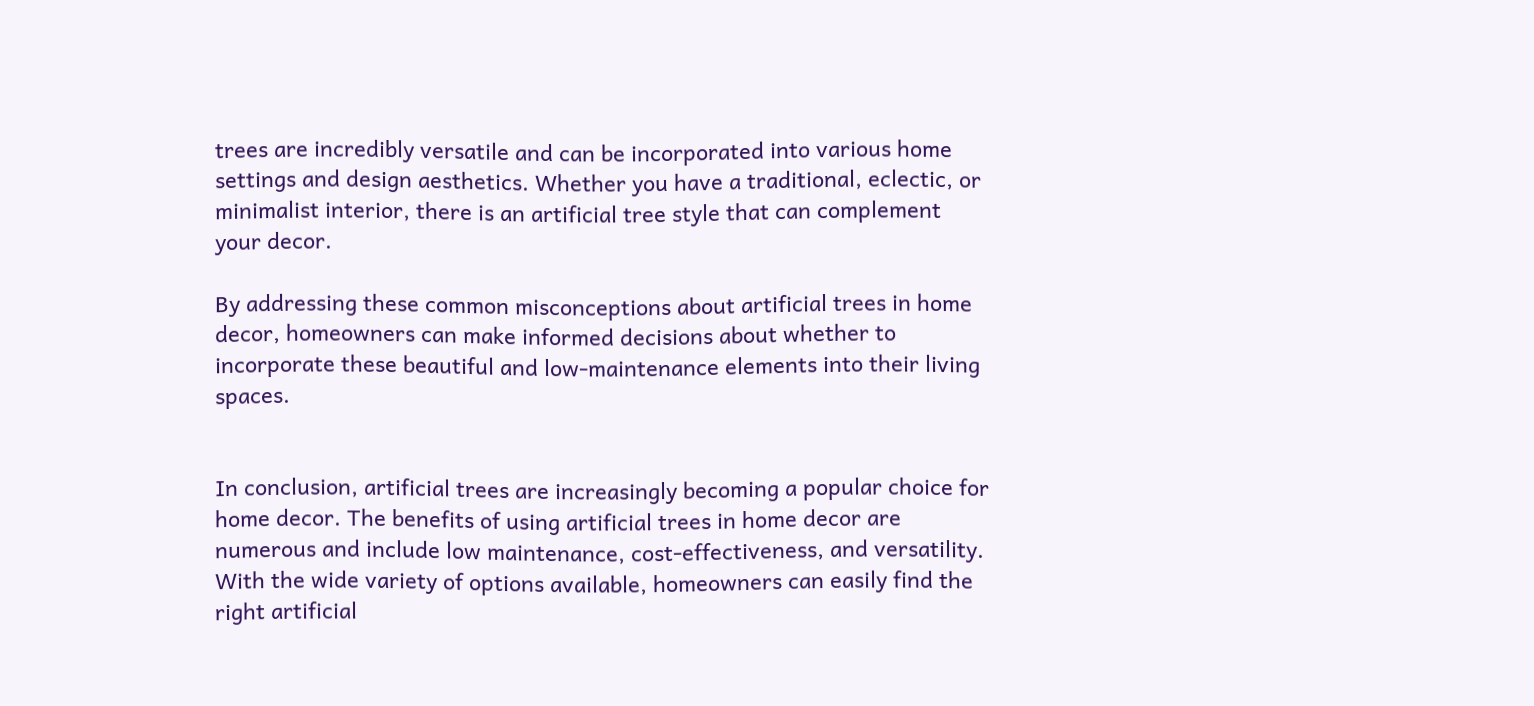trees are incredibly versatile and can be incorporated into various home settings and design aesthetics. Whether you have a traditional, eclectic, or minimalist interior, there is an artificial tree style that can complement your decor.

By addressing these common misconceptions about artificial trees in home decor, homeowners can make informed decisions about whether to incorporate these beautiful and low-maintenance elements into their living spaces.


In conclusion, artificial trees are increasingly becoming a popular choice for home decor. The benefits of using artificial trees in home decor are numerous and include low maintenance, cost-effectiveness, and versatility. With the wide variety of options available, homeowners can easily find the right artificial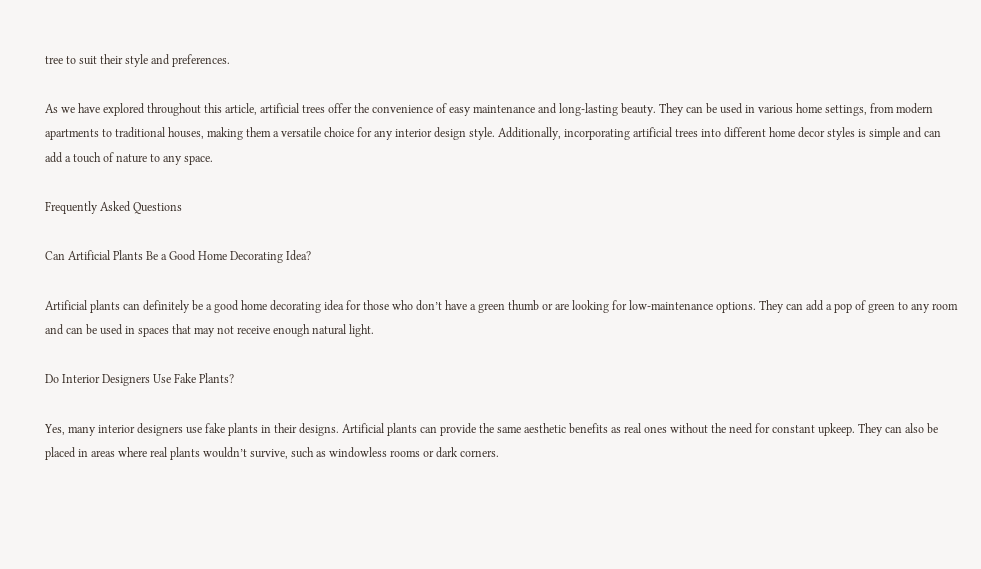tree to suit their style and preferences.

As we have explored throughout this article, artificial trees offer the convenience of easy maintenance and long-lasting beauty. They can be used in various home settings, from modern apartments to traditional houses, making them a versatile choice for any interior design style. Additionally, incorporating artificial trees into different home decor styles is simple and can add a touch of nature to any space.

Frequently Asked Questions

Can Artificial Plants Be a Good Home Decorating Idea?

Artificial plants can definitely be a good home decorating idea for those who don’t have a green thumb or are looking for low-maintenance options. They can add a pop of green to any room and can be used in spaces that may not receive enough natural light.

Do Interior Designers Use Fake Plants?

Yes, many interior designers use fake plants in their designs. Artificial plants can provide the same aesthetic benefits as real ones without the need for constant upkeep. They can also be placed in areas where real plants wouldn’t survive, such as windowless rooms or dark corners.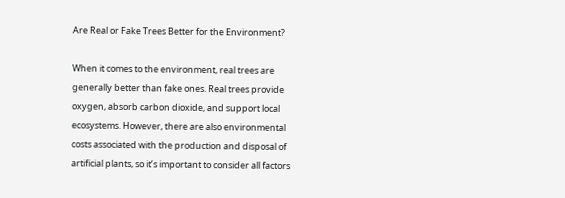Are Real or Fake Trees Better for the Environment?

When it comes to the environment, real trees are generally better than fake ones. Real trees provide oxygen, absorb carbon dioxide, and support local ecosystems. However, there are also environmental costs associated with the production and disposal of artificial plants, so it’s important to consider all factors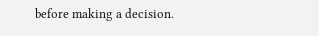before making a decision.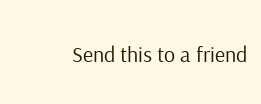Send this to a friend